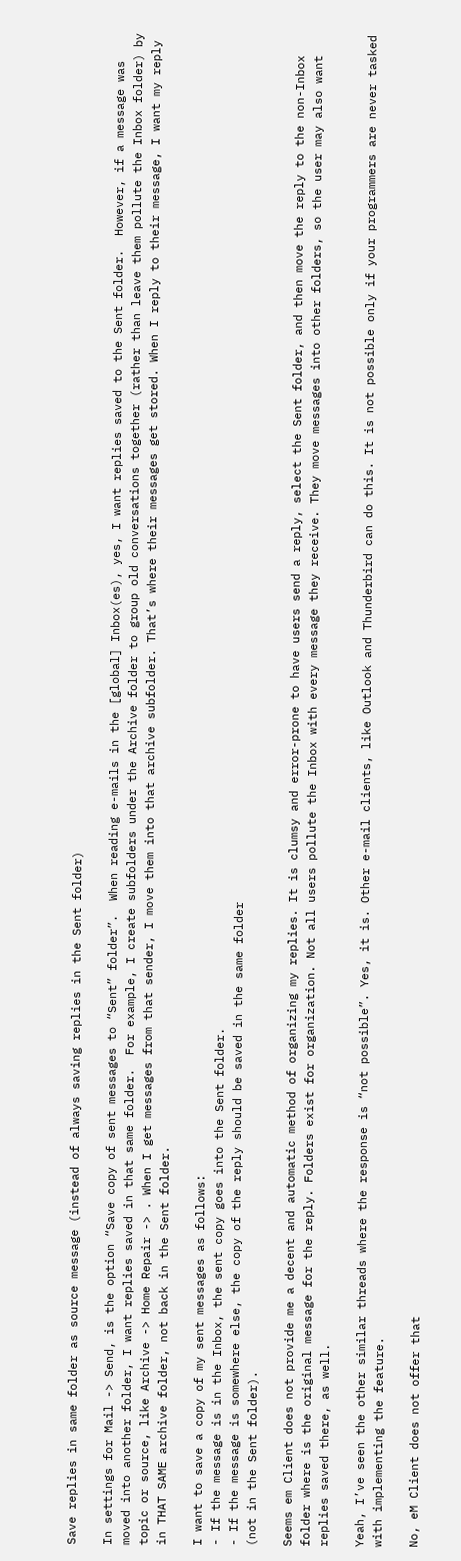Save replies in same folder as source message (instead of always saving replies in the Sent folder)

In settings for Mail -> Send, is the option “Save copy of sent messages to “Sent” folder”.  When reading e-mails in the [global] Inbox(es), yes, I want replies saved to the Sent folder.  However, if a message was moved into another folder, I want replies saved in that same folder.  For example, I create subfolders under the Archive folder to group old conversations together (rather than leave them pollute the Inbox folder) by topic or source, like Archive -> Home Repair -> . When I get messages from that sender, I move them into that archive subfolder. That’s where their messages get stored. When I reply to their message, I want my reply in THAT SAME archive folder, not back in the Sent folder.

I want to save a copy of my sent messages as follows:
- If the message is in the Inbox, the sent copy goes into the Sent folder.
- If the message is somewhere else, the copy of the reply should be saved in the same folder
(not in the Sent folder).

Seems em Client does not provide me a decent and automatic method of organizing my replies. It is clumsy and error-prone to have users send a reply, select the Sent folder, and then move the reply to the non-Inbox folder where is the original message for the reply. Folders exist for organization. Not all users pollute the Inbox with every message they receive. They move messages into other folders, so the user may also want replies saved there, as well.

Yeah, I’ve seen the other similar threads where the response is “not possible”. Yes, it is. Other e-mail clients, like Outlook and Thunderbird can do this. It is not possible only if your programmers are never tasked with implementing the feature.

No, eM Client does not offer that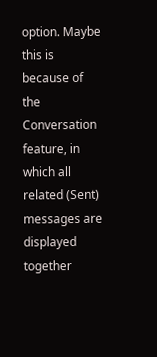option. Maybe this is because of the Conversation feature, in which all related (Sent) messages are displayed together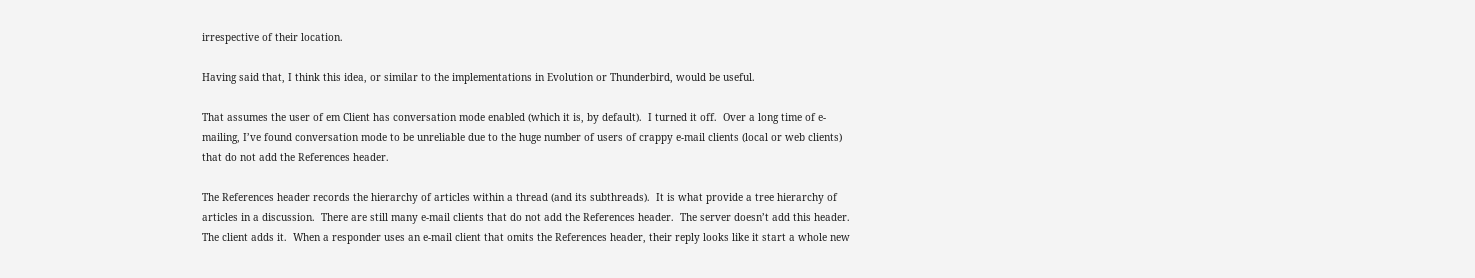irrespective of their location.

Having said that, I think this idea, or similar to the implementations in Evolution or Thunderbird, would be useful.

That assumes the user of em Client has conversation mode enabled (which it is, by default).  I turned it off.  Over a long time of e-mailing, I’ve found conversation mode to be unreliable due to the huge number of users of crappy e-mail clients (local or web clients) that do not add the References header.

The References header records the hierarchy of articles within a thread (and its subthreads).  It is what provide a tree hierarchy of articles in a discussion.  There are still many e-mail clients that do not add the References header.  The server doesn’t add this header.  The client adds it.  When a responder uses an e-mail client that omits the References header, their reply looks like it start a whole new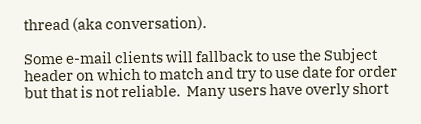thread (aka conversation).

Some e-mail clients will fallback to use the Subject header on which to match and try to use date for order but that is not reliable.  Many users have overly short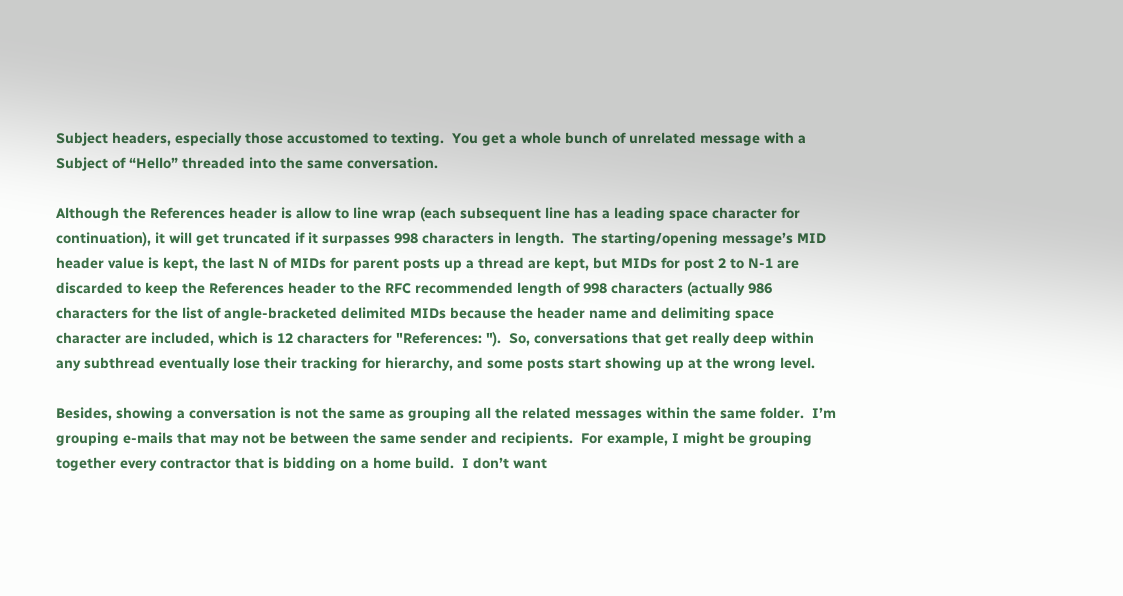Subject headers, especially those accustomed to texting.  You get a whole bunch of unrelated message with a Subject of “Hello” threaded into the same conversation.

Although the References header is allow to line wrap (each subsequent line has a leading space character for continuation), it will get truncated if it surpasses 998 characters in length.  The starting/opening message’s MID header value is kept, the last N of MIDs for parent posts up a thread are kept, but MIDs for post 2 to N-1 are discarded to keep the References header to the RFC recommended length of 998 characters (actually 986 characters for the list of angle-bracketed delimited MIDs because the header name and delimiting space character are included, which is 12 characters for "References: ").  So, conversations that get really deep within any subthread eventually lose their tracking for hierarchy, and some posts start showing up at the wrong level.

Besides, showing a conversation is not the same as grouping all the related messages within the same folder.  I’m grouping e-mails that may not be between the same sender and recipients.  For example, I might be grouping together every contractor that is bidding on a home build.  I don’t want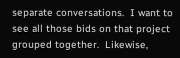separate conversations.  I want to see all those bids on that project grouped together.  Likewise,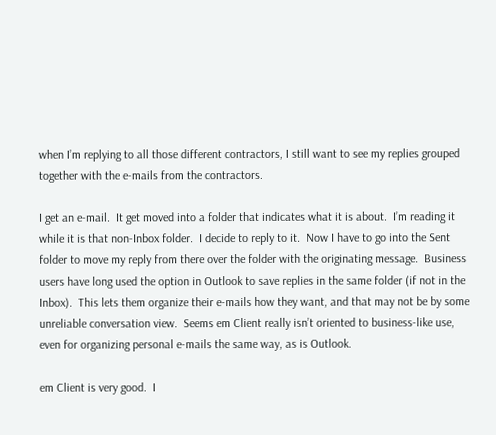when I’m replying to all those different contractors, I still want to see my replies grouped together with the e-mails from the contractors.

I get an e-mail.  It get moved into a folder that indicates what it is about.  I’m reading it while it is that non-Inbox folder.  I decide to reply to it.  Now I have to go into the Sent folder to move my reply from there over the folder with the originating message.  Business users have long used the option in Outlook to save replies in the same folder (if not in the Inbox).  This lets them organize their e-mails how they want, and that may not be by some unreliable conversation view.  Seems em Client really isn’t oriented to business-like use, even for organizing personal e-mails the same way, as is Outlook.

em Client is very good.  I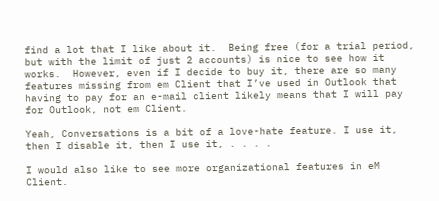find a lot that I like about it.  Being free (for a trial period, but with the limit of just 2 accounts) is nice to see how it works.  However, even if I decide to buy it, there are so many features missing from em Client that I’ve used in Outlook that having to pay for an e-mail client likely means that I will pay for Outlook, not em Client.

Yeah, Conversations is a bit of a love-hate feature. I use it, then I disable it, then I use it, . . . .

I would also like to see more organizational features in eM Client.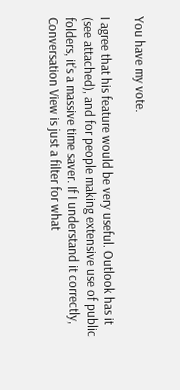You have my vote.

I agree that his feature would be very useful. Outlook has it (see attached), and for people making extensive use of public folders, it’s a massive time saver. If I understand it correctly, Conversation View is just a filter for what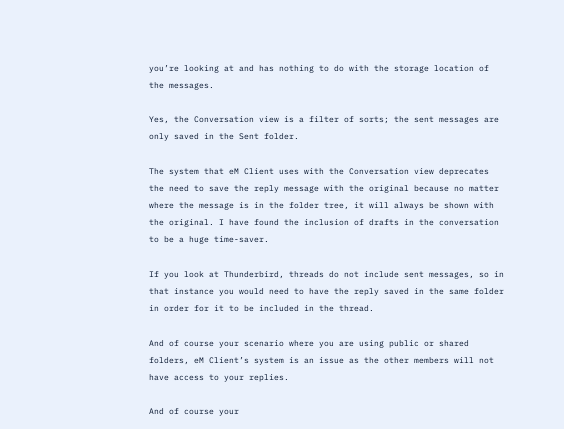you’re looking at and has nothing to do with the storage location of the messages.

Yes, the Conversation view is a filter of sorts; the sent messages are only saved in the Sent folder.

The system that eM Client uses with the Conversation view deprecates the need to save the reply message with the original because no matter where the message is in the folder tree, it will always be shown with the original. I have found the inclusion of drafts in the conversation to be a huge time-saver.

If you look at Thunderbird, threads do not include sent messages, so in that instance you would need to have the reply saved in the same folder in order for it to be included in the thread.

And of course your scenario where you are using public or shared folders, eM Client’s system is an issue as the other members will not have access to your replies.

And of course your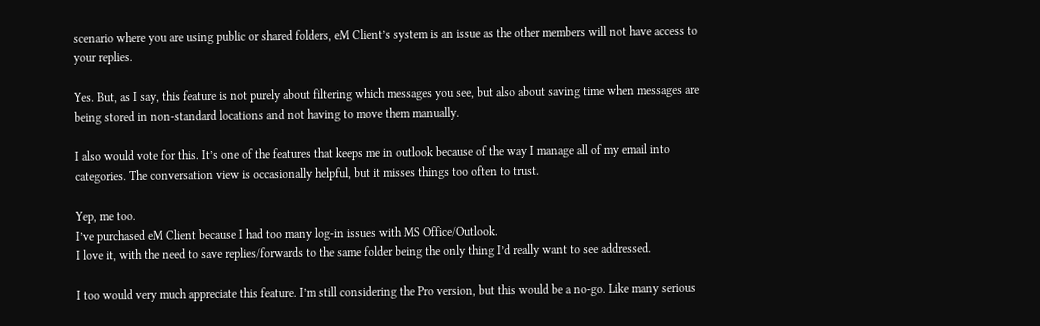scenario where you are using public or shared folders, eM Client’s system is an issue as the other members will not have access to your replies.

Yes. But, as I say, this feature is not purely about filtering which messages you see, but also about saving time when messages are being stored in non-standard locations and not having to move them manually.

I also would vote for this. It’s one of the features that keeps me in outlook because of the way I manage all of my email into categories. The conversation view is occasionally helpful, but it misses things too often to trust.

Yep, me too.
I’ve purchased eM Client because I had too many log-in issues with MS Office/Outlook.
I love it, with the need to save replies/forwards to the same folder being the only thing I’d really want to see addressed.

I too would very much appreciate this feature. I’m still considering the Pro version, but this would be a no-go. Like many serious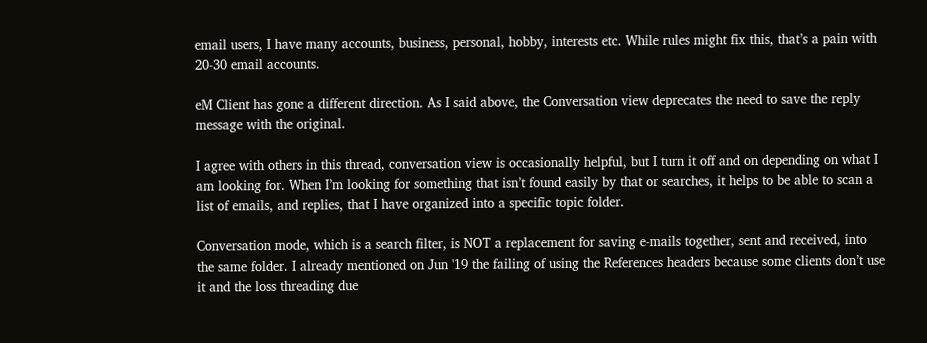email users, I have many accounts, business, personal, hobby, interests etc. While rules might fix this, that’s a pain with 20-30 email accounts.

eM Client has gone a different direction. As I said above, the Conversation view deprecates the need to save the reply message with the original.

I agree with others in this thread, conversation view is occasionally helpful, but I turn it off and on depending on what I am looking for. When I’m looking for something that isn’t found easily by that or searches, it helps to be able to scan a list of emails, and replies, that I have organized into a specific topic folder.

Conversation mode, which is a search filter, is NOT a replacement for saving e-mails together, sent and received, into the same folder. I already mentioned on Jun '19 the failing of using the References headers because some clients don’t use it and the loss threading due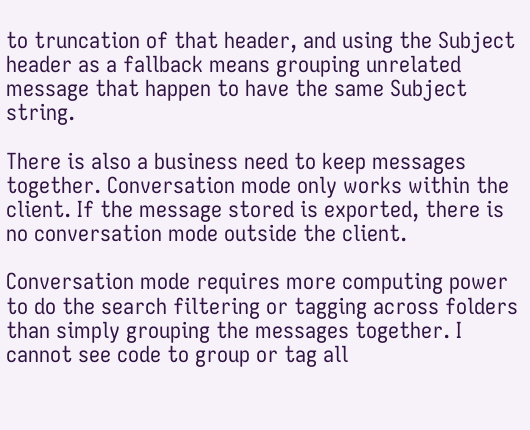to truncation of that header, and using the Subject header as a fallback means grouping unrelated message that happen to have the same Subject string.

There is also a business need to keep messages together. Conversation mode only works within the client. If the message stored is exported, there is no conversation mode outside the client.

Conversation mode requires more computing power to do the search filtering or tagging across folders than simply grouping the messages together. I cannot see code to group or tag all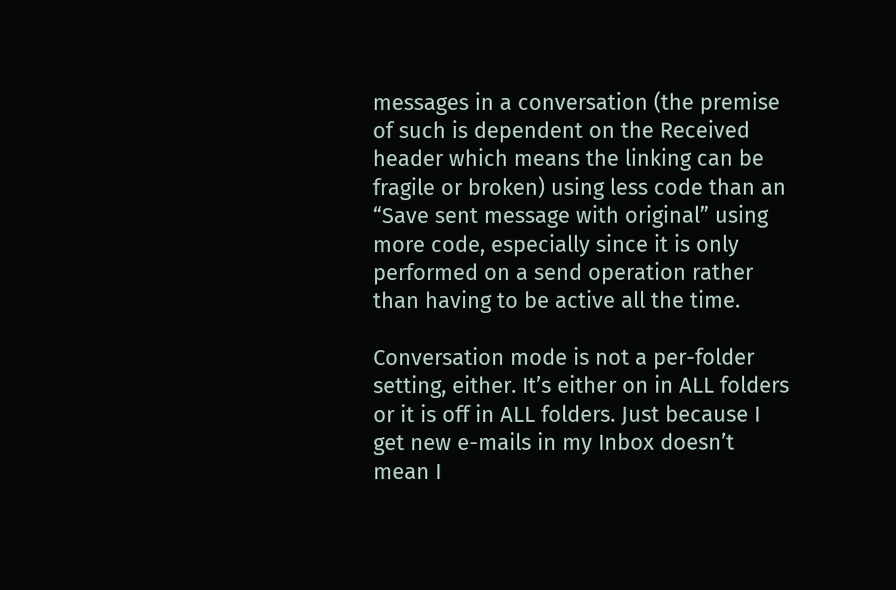messages in a conversation (the premise of such is dependent on the Received header which means the linking can be fragile or broken) using less code than an “Save sent message with original” using more code, especially since it is only performed on a send operation rather than having to be active all the time.

Conversation mode is not a per-folder setting, either. It’s either on in ALL folders or it is off in ALL folders. Just because I get new e-mails in my Inbox doesn’t mean I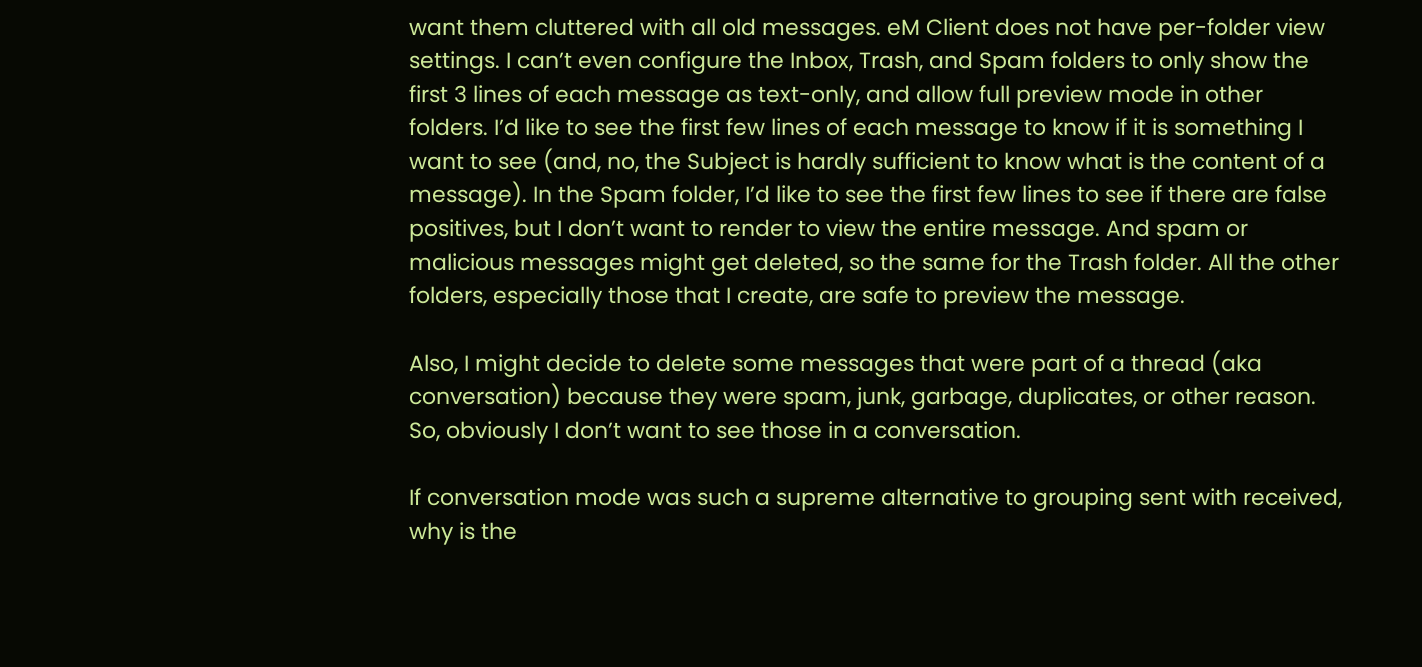want them cluttered with all old messages. eM Client does not have per-folder view settings. I can’t even configure the Inbox, Trash, and Spam folders to only show the first 3 lines of each message as text-only, and allow full preview mode in other folders. I’d like to see the first few lines of each message to know if it is something I want to see (and, no, the Subject is hardly sufficient to know what is the content of a message). In the Spam folder, I’d like to see the first few lines to see if there are false positives, but I don’t want to render to view the entire message. And spam or malicious messages might get deleted, so the same for the Trash folder. All the other folders, especially those that I create, are safe to preview the message.

Also, I might decide to delete some messages that were part of a thread (aka conversation) because they were spam, junk, garbage, duplicates, or other reason. So, obviously I don’t want to see those in a conversation.

If conversation mode was such a supreme alternative to grouping sent with received, why is the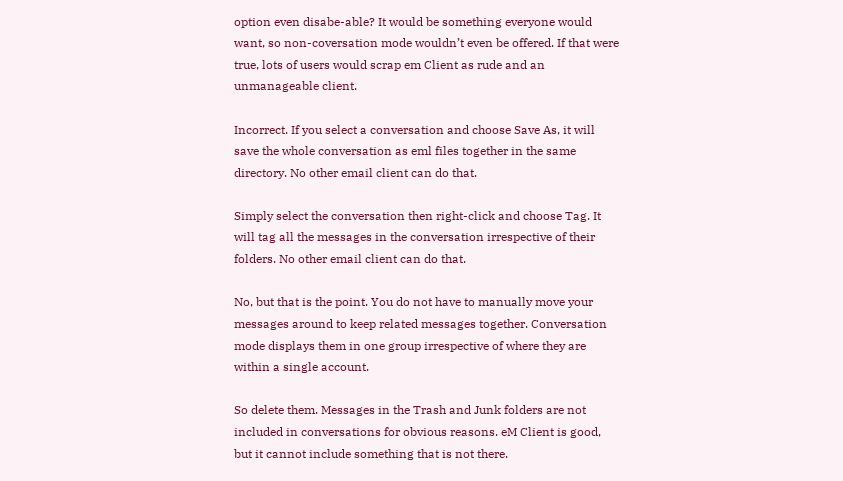option even disabe-able? It would be something everyone would want, so non-coversation mode wouldn’t even be offered. If that were true, lots of users would scrap em Client as rude and an unmanageable client.

Incorrect. If you select a conversation and choose Save As, it will save the whole conversation as eml files together in the same directory. No other email client can do that.

Simply select the conversation then right-click and choose Tag. It will tag all the messages in the conversation irrespective of their folders. No other email client can do that.

No, but that is the point. You do not have to manually move your messages around to keep related messages together. Conversation mode displays them in one group irrespective of where they are within a single account.

So delete them. Messages in the Trash and Junk folders are not included in conversations for obvious reasons. eM Client is good, but it cannot include something that is not there.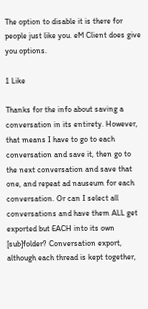The option to disable it is there for people just like you. eM Client does give you options.

1 Like

Thanks for the info about saving a conversation in its entirety. However, that means I have to go to each conversation and save it, then go to the next conversation and save that one, and repeat ad nauseum for each conversation. Or can I select all conversations and have them ALL get exported but EACH into its own [sub]folder? Conversation export, although each thread is kept together,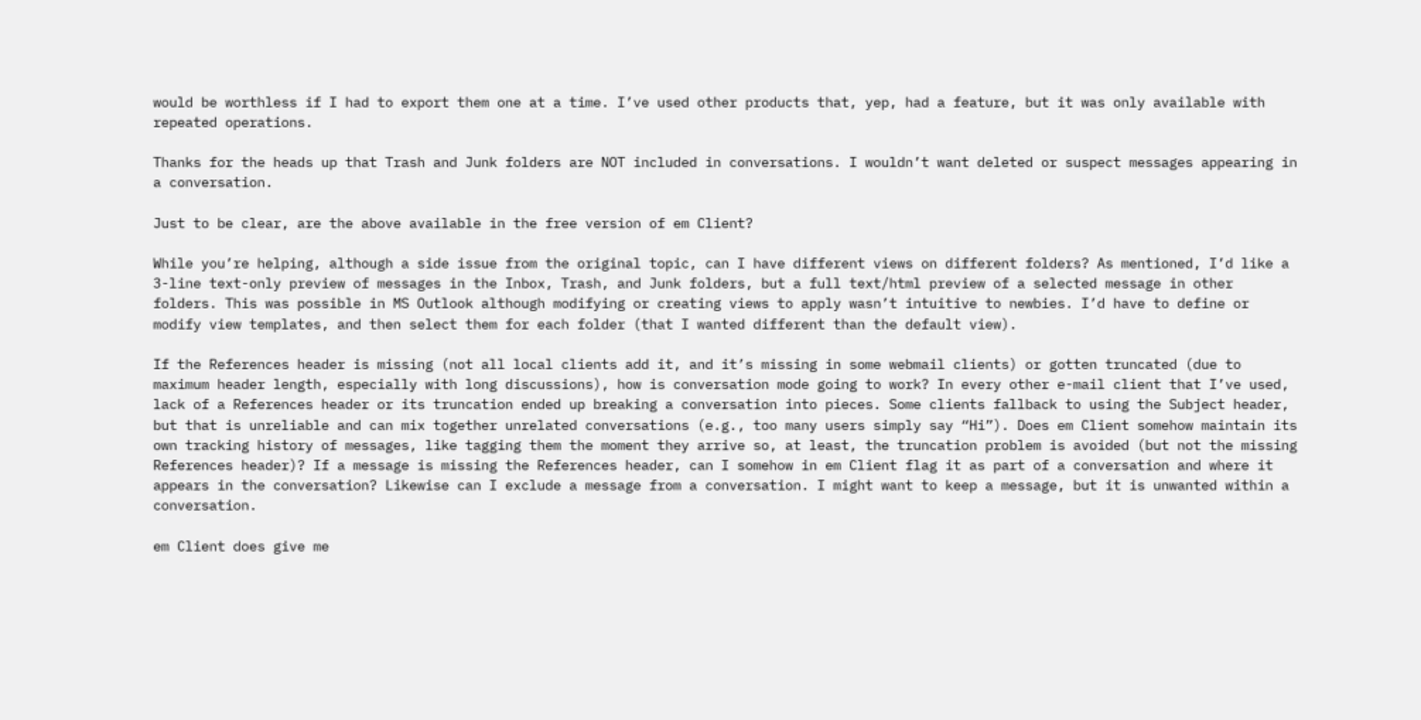would be worthless if I had to export them one at a time. I’ve used other products that, yep, had a feature, but it was only available with repeated operations.

Thanks for the heads up that Trash and Junk folders are NOT included in conversations. I wouldn’t want deleted or suspect messages appearing in a conversation.

Just to be clear, are the above available in the free version of em Client?

While you’re helping, although a side issue from the original topic, can I have different views on different folders? As mentioned, I’d like a 3-line text-only preview of messages in the Inbox, Trash, and Junk folders, but a full text/html preview of a selected message in other folders. This was possible in MS Outlook although modifying or creating views to apply wasn’t intuitive to newbies. I’d have to define or modify view templates, and then select them for each folder (that I wanted different than the default view).

If the References header is missing (not all local clients add it, and it’s missing in some webmail clients) or gotten truncated (due to maximum header length, especially with long discussions), how is conversation mode going to work? In every other e-mail client that I’ve used, lack of a References header or its truncation ended up breaking a conversation into pieces. Some clients fallback to using the Subject header, but that is unreliable and can mix together unrelated conversations (e.g., too many users simply say “Hi”). Does em Client somehow maintain its own tracking history of messages, like tagging them the moment they arrive so, at least, the truncation problem is avoided (but not the missing References header)? If a message is missing the References header, can I somehow in em Client flag it as part of a conversation and where it appears in the conversation? Likewise can I exclude a message from a conversation. I might want to keep a message, but it is unwanted within a conversation.

em Client does give me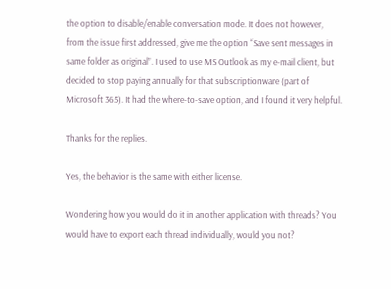the option to disable/enable conversation mode. It does not however, from the issue first addressed, give me the option “Save sent messages in same folder as original”. I used to use MS Outlook as my e-mail client, but decided to stop paying annually for that subscriptionware (part of Microsoft 365). It had the where-to-save option, and I found it very helpful.

Thanks for the replies.

Yes, the behavior is the same with either license.

Wondering how you would do it in another application with threads? You would have to export each thread individually, would you not?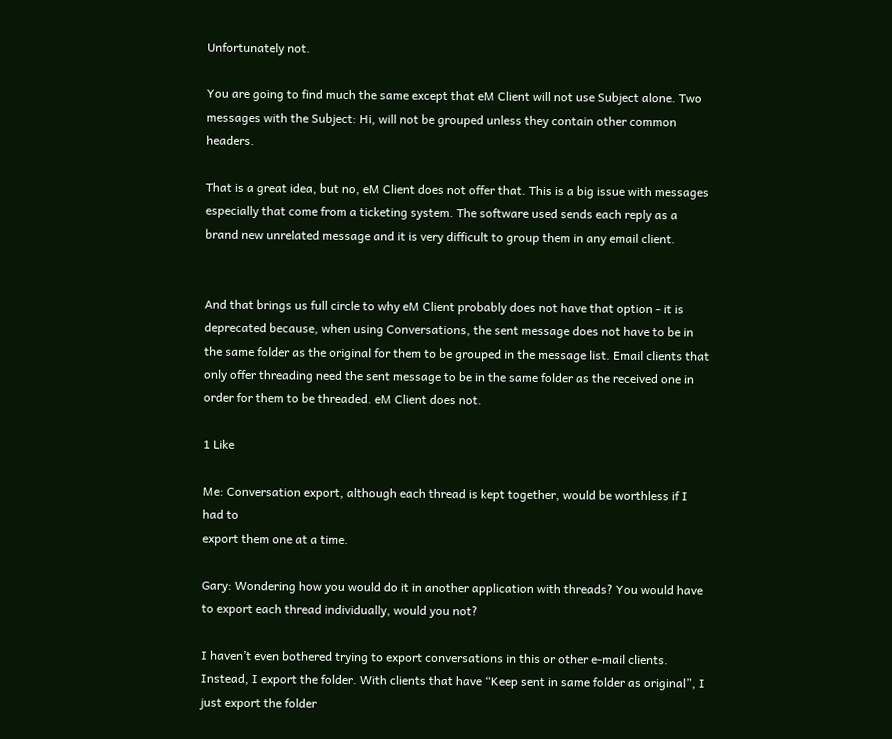Unfortunately not.

You are going to find much the same except that eM Client will not use Subject alone. Two messages with the Subject: Hi, will not be grouped unless they contain other common headers.

That is a great idea, but no, eM Client does not offer that. This is a big issue with messages especially that come from a ticketing system. The software used sends each reply as a brand new unrelated message and it is very difficult to group them in any email client.


And that brings us full circle to why eM Client probably does not have that option - it is deprecated because, when using Conversations, the sent message does not have to be in the same folder as the original for them to be grouped in the message list. Email clients that only offer threading need the sent message to be in the same folder as the received one in order for them to be threaded. eM Client does not.

1 Like

Me: Conversation export, although each thread is kept together, would be worthless if I had to
export them one at a time.

Gary: Wondering how you would do it in another application with threads? You would have to export each thread individually, would you not?

I haven’t even bothered trying to export conversations in this or other e-mail clients. Instead, I export the folder. With clients that have “Keep sent in same folder as original”, I just export the folder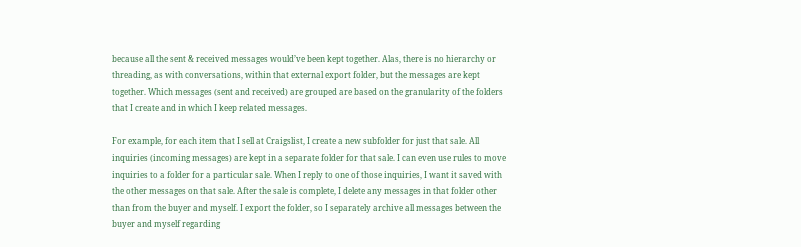because all the sent & received messages would’ve been kept together. Alas, there is no hierarchy or threading, as with conversations, within that external export folder, but the messages are kept together. Which messages (sent and received) are grouped are based on the granularity of the folders that I create and in which I keep related messages.

For example, for each item that I sell at Craigslist, I create a new subfolder for just that sale. All inquiries (incoming messages) are kept in a separate folder for that sale. I can even use rules to move inquiries to a folder for a particular sale. When I reply to one of those inquiries, I want it saved with the other messages on that sale. After the sale is complete, I delete any messages in that folder other than from the buyer and myself. I export the folder, so I separately archive all messages between the buyer and myself regarding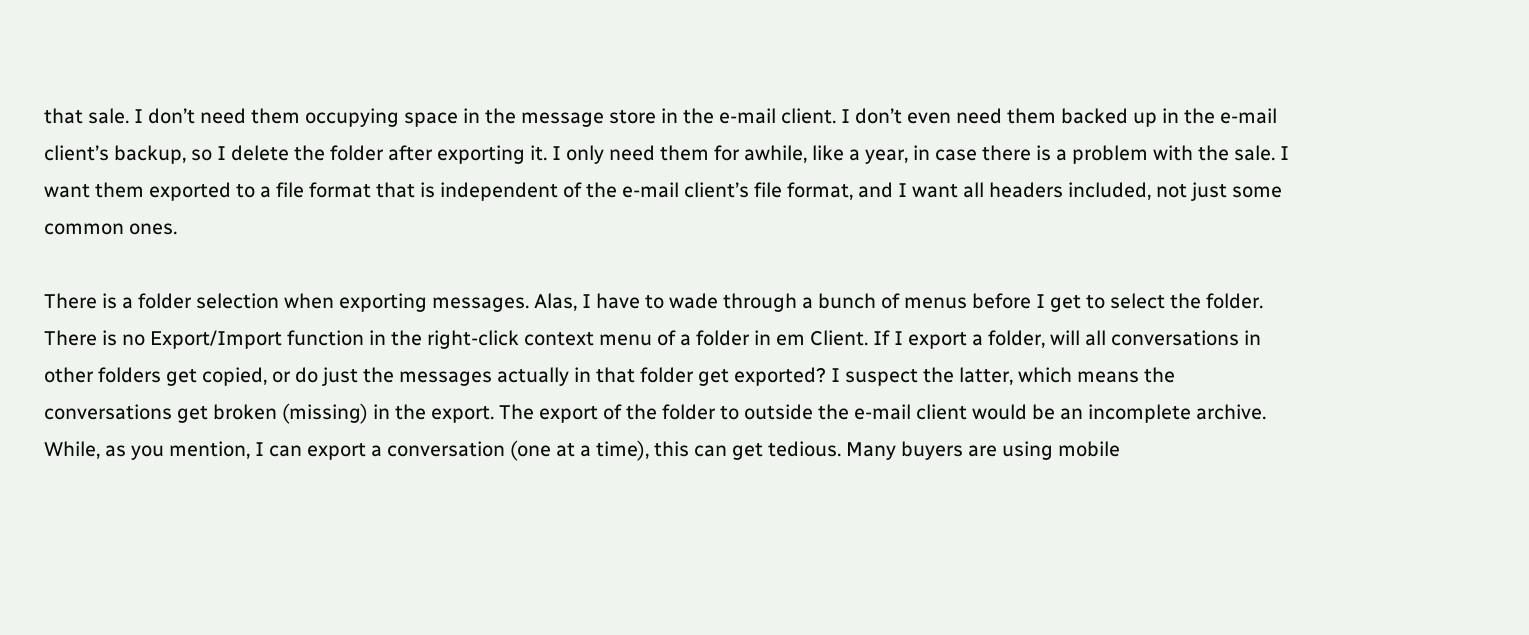that sale. I don’t need them occupying space in the message store in the e-mail client. I don’t even need them backed up in the e-mail client’s backup, so I delete the folder after exporting it. I only need them for awhile, like a year, in case there is a problem with the sale. I want them exported to a file format that is independent of the e-mail client’s file format, and I want all headers included, not just some common ones.

There is a folder selection when exporting messages. Alas, I have to wade through a bunch of menus before I get to select the folder. There is no Export/Import function in the right-click context menu of a folder in em Client. If I export a folder, will all conversations in other folders get copied, or do just the messages actually in that folder get exported? I suspect the latter, which means the conversations get broken (missing) in the export. The export of the folder to outside the e-mail client would be an incomplete archive. While, as you mention, I can export a conversation (one at a time), this can get tedious. Many buyers are using mobile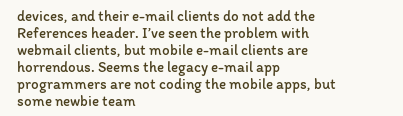devices, and their e-mail clients do not add the References header. I’ve seen the problem with webmail clients, but mobile e-mail clients are horrendous. Seems the legacy e-mail app programmers are not coding the mobile apps, but some newbie team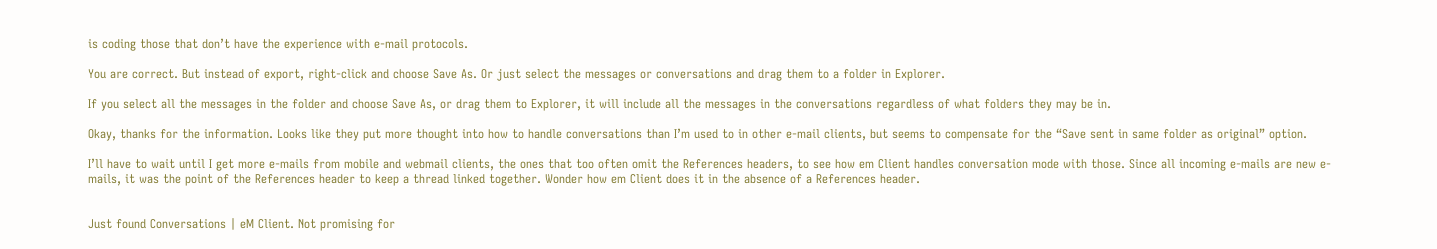is coding those that don’t have the experience with e-mail protocols.

You are correct. But instead of export, right-click and choose Save As. Or just select the messages or conversations and drag them to a folder in Explorer.

If you select all the messages in the folder and choose Save As, or drag them to Explorer, it will include all the messages in the conversations regardless of what folders they may be in.

Okay, thanks for the information. Looks like they put more thought into how to handle conversations than I’m used to in other e-mail clients, but seems to compensate for the “Save sent in same folder as original” option.

I’ll have to wait until I get more e-mails from mobile and webmail clients, the ones that too often omit the References headers, to see how em Client handles conversation mode with those. Since all incoming e-mails are new e-mails, it was the point of the References header to keep a thread linked together. Wonder how em Client does it in the absence of a References header.


Just found Conversations | eM Client. Not promising for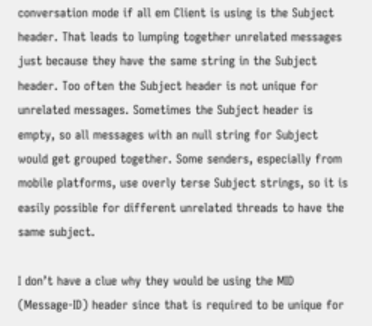conversation mode if all em Client is using is the Subject header. That leads to lumping together unrelated messages just because they have the same string in the Subject header. Too often the Subject header is not unique for unrelated messages. Sometimes the Subject header is empty, so all messages with an null string for Subject would get grouped together. Some senders, especially from mobile platforms, use overly terse Subject strings, so it is easily possible for different unrelated threads to have the same subject.

I don’t have a clue why they would be using the MID (Message-ID) header since that is required to be unique for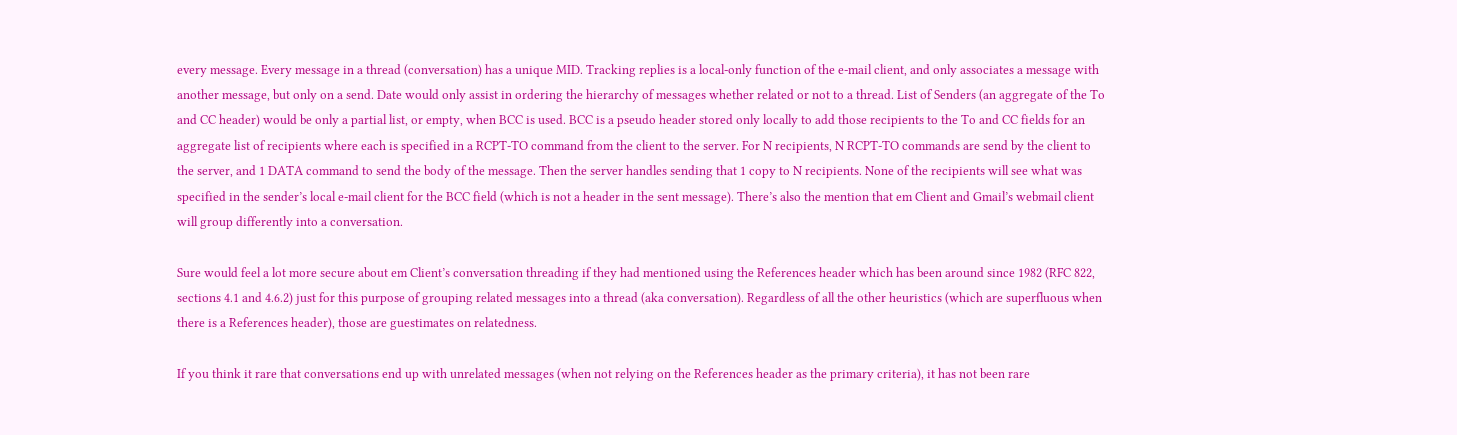every message. Every message in a thread (conversation) has a unique MID. Tracking replies is a local-only function of the e-mail client, and only associates a message with another message, but only on a send. Date would only assist in ordering the hierarchy of messages whether related or not to a thread. List of Senders (an aggregate of the To and CC header) would be only a partial list, or empty, when BCC is used. BCC is a pseudo header stored only locally to add those recipients to the To and CC fields for an aggregate list of recipients where each is specified in a RCPT-TO command from the client to the server. For N recipients, N RCPT-TO commands are send by the client to the server, and 1 DATA command to send the body of the message. Then the server handles sending that 1 copy to N recipients. None of the recipients will see what was specified in the sender’s local e-mail client for the BCC field (which is not a header in the sent message). There’s also the mention that em Client and Gmail’s webmail client will group differently into a conversation.

Sure would feel a lot more secure about em Client’s conversation threading if they had mentioned using the References header which has been around since 1982 (RFC 822, sections 4.1 and 4.6.2) just for this purpose of grouping related messages into a thread (aka conversation). Regardless of all the other heuristics (which are superfluous when there is a References header), those are guestimates on relatedness.

If you think it rare that conversations end up with unrelated messages (when not relying on the References header as the primary criteria), it has not been rare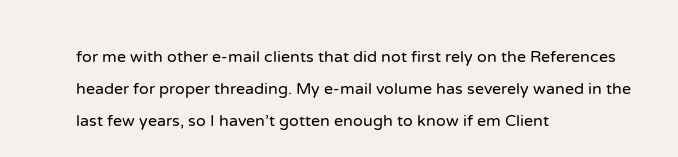for me with other e-mail clients that did not first rely on the References header for proper threading. My e-mail volume has severely waned in the last few years, so I haven’t gotten enough to know if em Client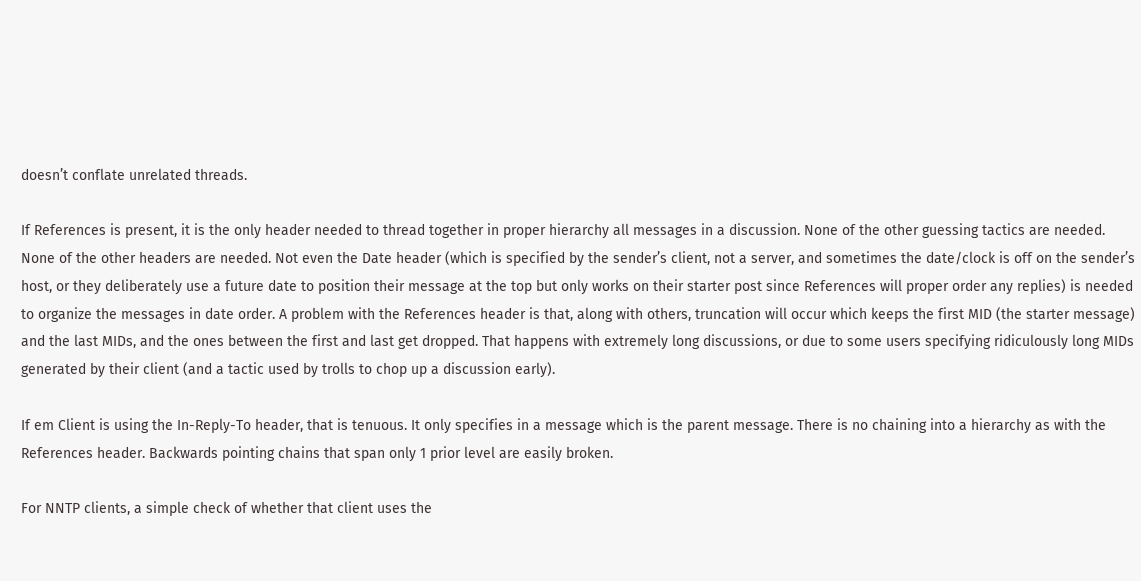doesn’t conflate unrelated threads.

If References is present, it is the only header needed to thread together in proper hierarchy all messages in a discussion. None of the other guessing tactics are needed. None of the other headers are needed. Not even the Date header (which is specified by the sender’s client, not a server, and sometimes the date/clock is off on the sender’s host, or they deliberately use a future date to position their message at the top but only works on their starter post since References will proper order any replies) is needed to organize the messages in date order. A problem with the References header is that, along with others, truncation will occur which keeps the first MID (the starter message) and the last MIDs, and the ones between the first and last get dropped. That happens with extremely long discussions, or due to some users specifying ridiculously long MIDs generated by their client (and a tactic used by trolls to chop up a discussion early).

If em Client is using the In-Reply-To header, that is tenuous. It only specifies in a message which is the parent message. There is no chaining into a hierarchy as with the References header. Backwards pointing chains that span only 1 prior level are easily broken.

For NNTP clients, a simple check of whether that client uses the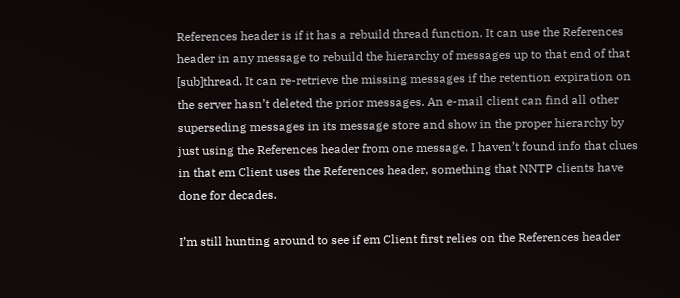References header is if it has a rebuild thread function. It can use the References header in any message to rebuild the hierarchy of messages up to that end of that [sub]thread. It can re-retrieve the missing messages if the retention expiration on the server hasn’t deleted the prior messages. An e-mail client can find all other superseding messages in its message store and show in the proper hierarchy by just using the References header from one message. I haven’t found info that clues in that em Client uses the References header, something that NNTP clients have done for decades.

I’m still hunting around to see if em Client first relies on the References header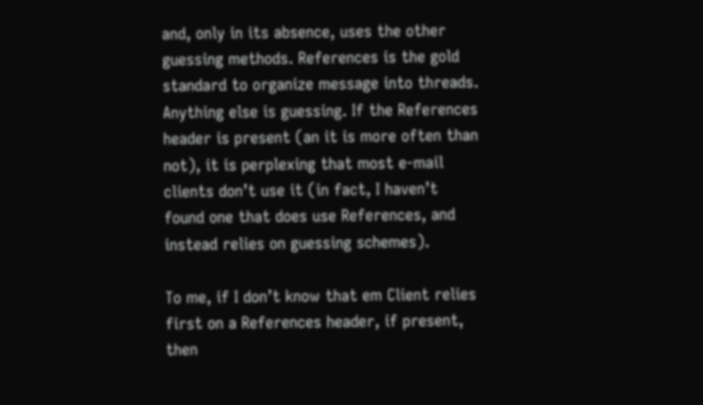and, only in its absence, uses the other guessing methods. References is the gold standard to organize message into threads. Anything else is guessing. If the References header is present (an it is more often than not), it is perplexing that most e-mail clients don’t use it (in fact, I haven’t found one that does use References, and instead relies on guessing schemes).

To me, if I don’t know that em Client relies first on a References header, if present, then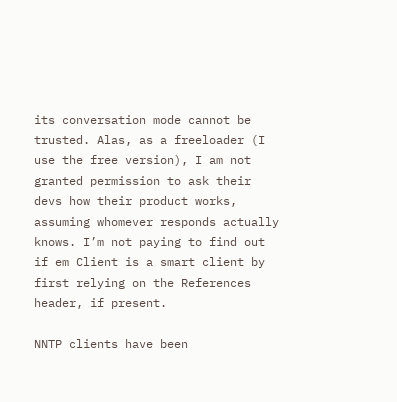its conversation mode cannot be trusted. Alas, as a freeloader (I use the free version), I am not granted permission to ask their devs how their product works, assuming whomever responds actually knows. I’m not paying to find out if em Client is a smart client by first relying on the References header, if present.

NNTP clients have been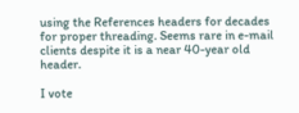using the References headers for decades for proper threading. Seems rare in e-mail clients despite it is a near 40-year old header.

I vote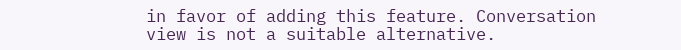in favor of adding this feature. Conversation view is not a suitable alternative.